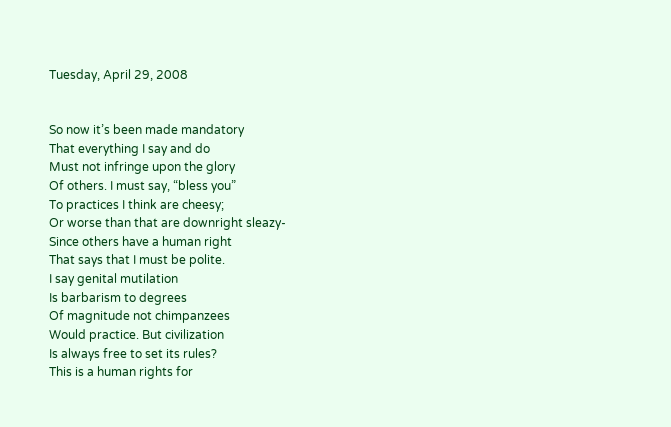Tuesday, April 29, 2008


So now it’s been made mandatory
That everything I say and do
Must not infringe upon the glory
Of others. I must say, “bless you”
To practices I think are cheesy;
Or worse than that are downright sleazy-
Since others have a human right
That says that I must be polite.
I say genital mutilation
Is barbarism to degrees
Of magnitude not chimpanzees
Would practice. But civilization
Is always free to set its rules?
This is a human rights for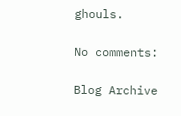ghouls.

No comments:

Blog Archive